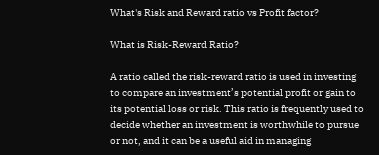What's Risk and Reward ratio vs Profit factor?

What is Risk-Reward Ratio?

A ratio called the risk-reward ratio is used in investing to compare an investment’s potential profit or gain to its potential loss or risk. This ratio is frequently used to decide whether an investment is worthwhile to pursue or not, and it can be a useful aid in managing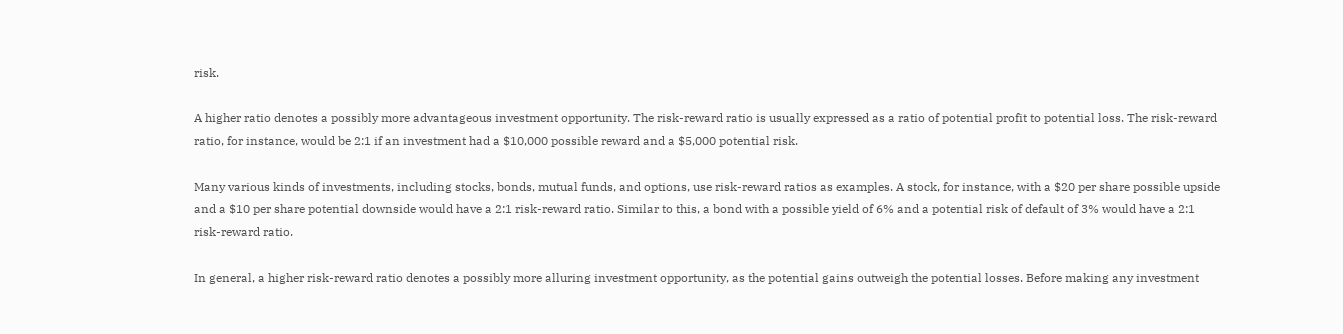risk.

A higher ratio denotes a possibly more advantageous investment opportunity. The risk-reward ratio is usually expressed as a ratio of potential profit to potential loss. The risk-reward ratio, for instance, would be 2:1 if an investment had a $10,000 possible reward and a $5,000 potential risk.

Many various kinds of investments, including stocks, bonds, mutual funds, and options, use risk-reward ratios as examples. A stock, for instance, with a $20 per share possible upside and a $10 per share potential downside would have a 2:1 risk-reward ratio. Similar to this, a bond with a possible yield of 6% and a potential risk of default of 3% would have a 2:1 risk-reward ratio.

In general, a higher risk-reward ratio denotes a possibly more alluring investment opportunity, as the potential gains outweigh the potential losses. Before making any investment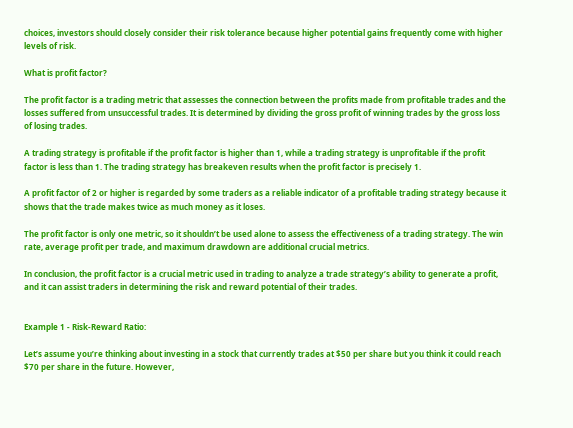choices, investors should closely consider their risk tolerance because higher potential gains frequently come with higher levels of risk.

What is profit factor?

The profit factor is a trading metric that assesses the connection between the profits made from profitable trades and the losses suffered from unsuccessful trades. It is determined by dividing the gross profit of winning trades by the gross loss of losing trades.

A trading strategy is profitable if the profit factor is higher than 1, while a trading strategy is unprofitable if the profit factor is less than 1. The trading strategy has breakeven results when the profit factor is precisely 1.

A profit factor of 2 or higher is regarded by some traders as a reliable indicator of a profitable trading strategy because it shows that the trade makes twice as much money as it loses.

The profit factor is only one metric, so it shouldn’t be used alone to assess the effectiveness of a trading strategy. The win rate, average profit per trade, and maximum drawdown are additional crucial metrics.

In conclusion, the profit factor is a crucial metric used in trading to analyze a trade strategy’s ability to generate a profit, and it can assist traders in determining the risk and reward potential of their trades.


Example 1 - Risk-Reward Ratio:

Let’s assume you’re thinking about investing in a stock that currently trades at $50 per share but you think it could reach $70 per share in the future. However,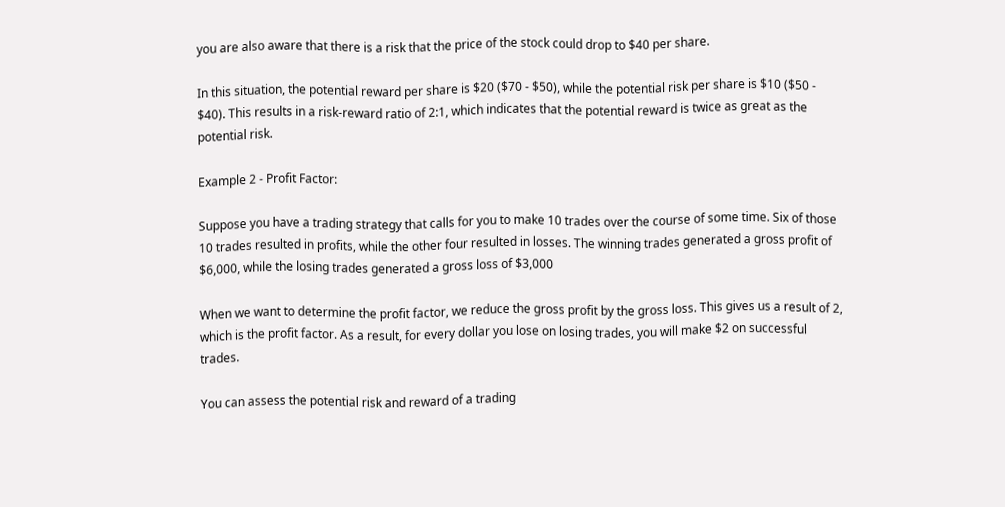you are also aware that there is a risk that the price of the stock could drop to $40 per share.

In this situation, the potential reward per share is $20 ($70 - $50), while the potential risk per share is $10 ($50 - $40). This results in a risk-reward ratio of 2:1, which indicates that the potential reward is twice as great as the potential risk.

Example 2 - Profit Factor:

Suppose you have a trading strategy that calls for you to make 10 trades over the course of some time. Six of those 10 trades resulted in profits, while the other four resulted in losses. The winning trades generated a gross profit of $6,000, while the losing trades generated a gross loss of $3,000

When we want to determine the profit factor, we reduce the gross profit by the gross loss. This gives us a result of 2, which is the profit factor. As a result, for every dollar you lose on losing trades, you will make $2 on successful trades.

You can assess the potential risk and reward of a trading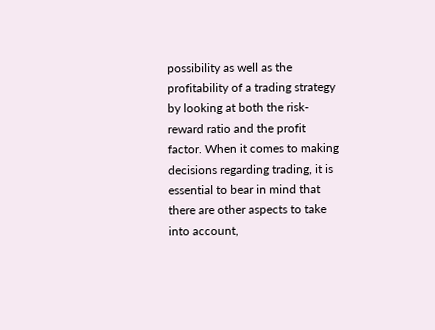possibility as well as the profitability of a trading strategy by looking at both the risk-reward ratio and the profit factor. When it comes to making decisions regarding trading, it is essential to bear in mind that there are other aspects to take into account,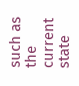such as the current state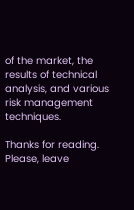of the market, the results of technical analysis, and various risk management techniques.

Thanks for reading. Please, leave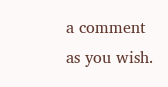a comment as you wish.